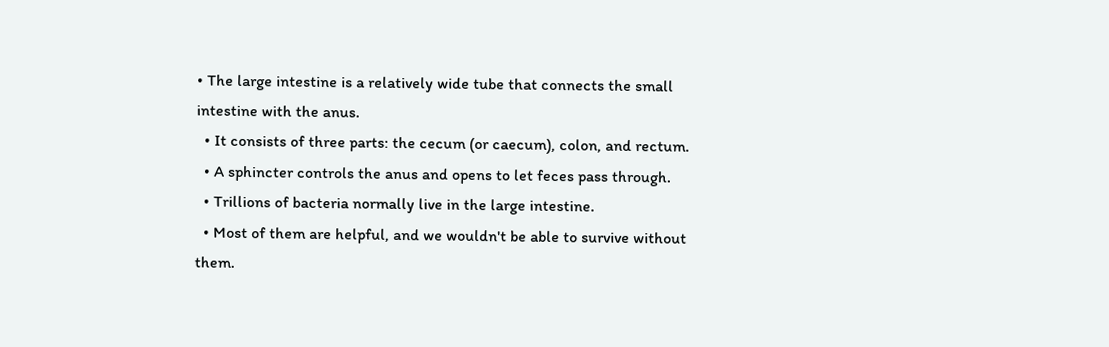• The large intestine is a relatively wide tube that connects the small intestine with the anus.
  • It consists of three parts: the cecum (or caecum), colon, and rectum.
  • A sphincter controls the anus and opens to let feces pass through.
  • Trillions of bacteria normally live in the large intestine.
  • Most of them are helpful, and we wouldn't be able to survive without them.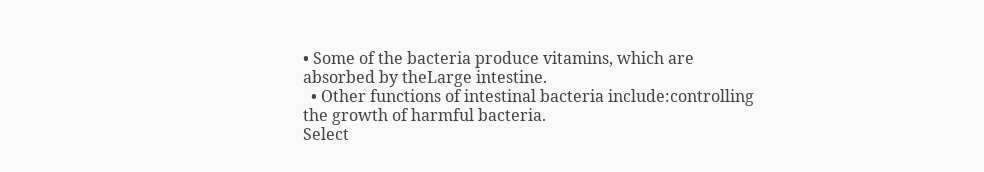• Some of the bacteria produce vitamins, which are absorbed by theLarge intestine.
  • Other functions of intestinal bacteria include:controlling the growth of harmful bacteria.
Select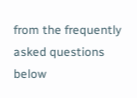from the frequently asked questions below